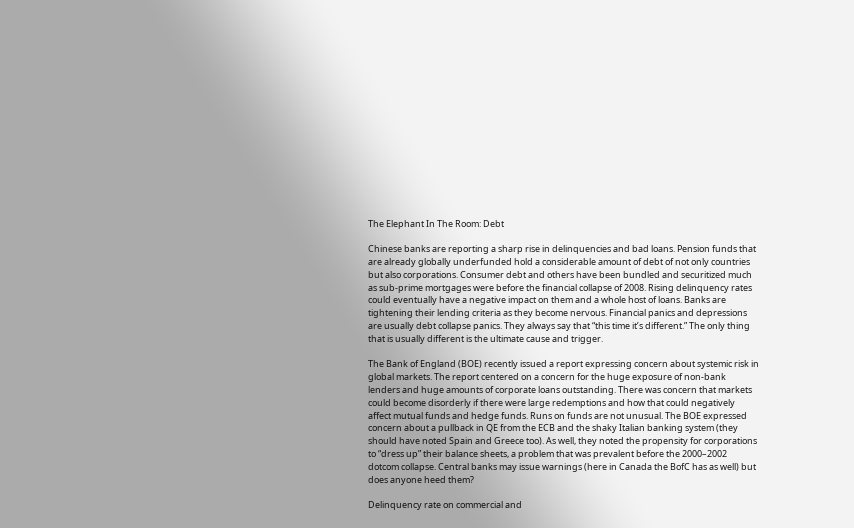The Elephant In The Room: Debt

Chinese banks are reporting a sharp rise in delinquencies and bad loans. Pension funds that are already globally underfunded hold a considerable amount of debt of not only countries but also corporations. Consumer debt and others have been bundled and securitized much as sub-prime mortgages were before the financial collapse of 2008. Rising delinquency rates could eventually have a negative impact on them and a whole host of loans. Banks are tightening their lending criteria as they become nervous. Financial panics and depressions are usually debt collapse panics. They always say that “this time it’s different.” The only thing that is usually different is the ultimate cause and trigger.

The Bank of England (BOE) recently issued a report expressing concern about systemic risk in global markets. The report centered on a concern for the huge exposure of non-bank lenders and huge amounts of corporate loans outstanding. There was concern that markets could become disorderly if there were large redemptions and how that could negatively affect mutual funds and hedge funds. Runs on funds are not unusual. The BOE expressed concern about a pullback in QE from the ECB and the shaky Italian banking system (they should have noted Spain and Greece too). As well, they noted the propensity for corporations to “dress up” their balance sheets, a problem that was prevalent before the 2000–2002 dotcom collapse. Central banks may issue warnings (here in Canada the BofC has as well) but does anyone heed them?

Delinquency rate on commercial and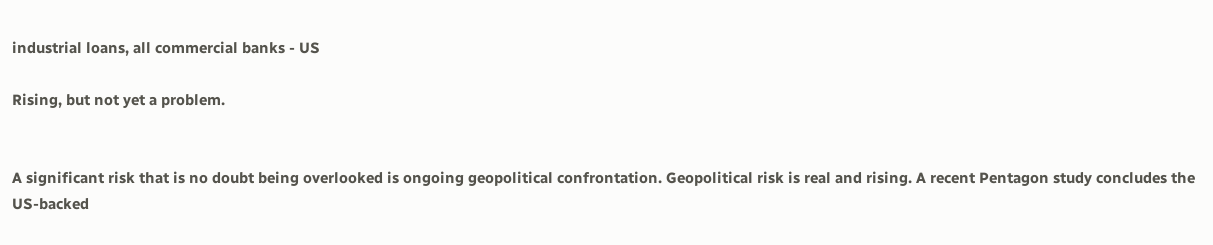industrial loans, all commercial banks - US

Rising, but not yet a problem.


A significant risk that is no doubt being overlooked is ongoing geopolitical confrontation. Geopolitical risk is real and rising. A recent Pentagon study concludes the US-backed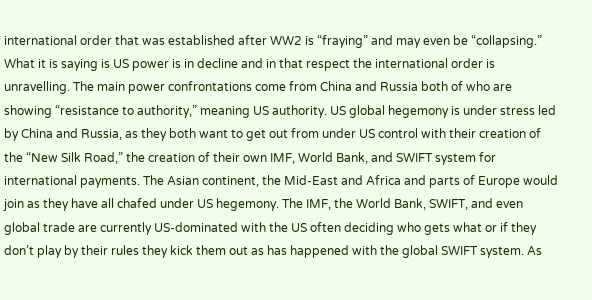international order that was established after WW2 is “fraying” and may even be “collapsing.” What it is saying is US power is in decline and in that respect the international order is unravelling. The main power confrontations come from China and Russia both of who are showing “resistance to authority,” meaning US authority. US global hegemony is under stress led by China and Russia, as they both want to get out from under US control with their creation of the “New Silk Road,” the creation of their own IMF, World Bank, and SWIFT system for international payments. The Asian continent, the Mid-East and Africa and parts of Europe would join as they have all chafed under US hegemony. The IMF, the World Bank, SWIFT, and even global trade are currently US-dominated with the US often deciding who gets what or if they don’t play by their rules they kick them out as has happened with the global SWIFT system. As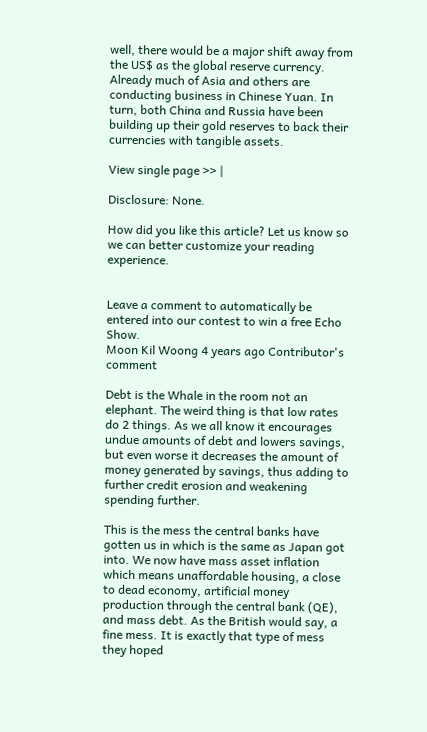well, there would be a major shift away from the US$ as the global reserve currency. Already much of Asia and others are conducting business in Chinese Yuan. In turn, both China and Russia have been building up their gold reserves to back their currencies with tangible assets.

View single page >> |

Disclosure: None.

How did you like this article? Let us know so we can better customize your reading experience.


Leave a comment to automatically be entered into our contest to win a free Echo Show.
Moon Kil Woong 4 years ago Contributor's comment

Debt is the Whale in the room not an elephant. The weird thing is that low rates do 2 things. As we all know it encourages undue amounts of debt and lowers savings, but even worse it decreases the amount of money generated by savings, thus adding to further credit erosion and weakening spending further.

This is the mess the central banks have gotten us in which is the same as Japan got into. We now have mass asset inflation which means unaffordable housing, a close to dead economy, artificial money production through the central bank (QE), and mass debt. As the British would say, a fine mess. It is exactly that type of mess they hoped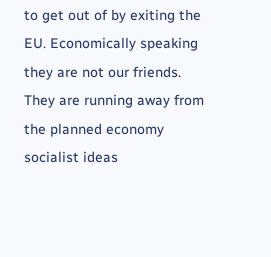to get out of by exiting the EU. Economically speaking they are not our friends. They are running away from the planned economy socialist ideas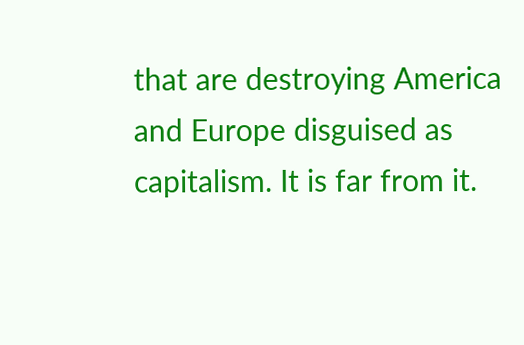that are destroying America and Europe disguised as capitalism. It is far from it.